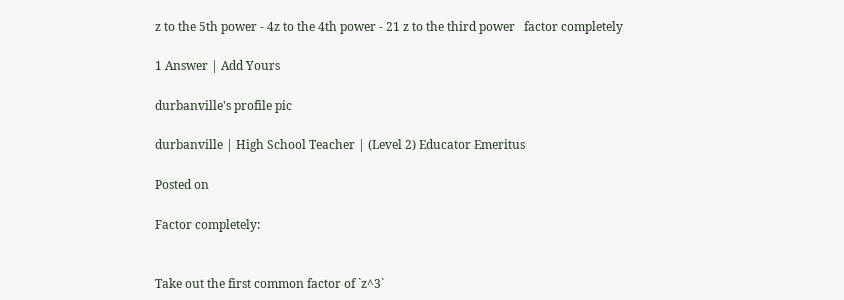z to the 5th power - 4z to the 4th power - 21 z to the third power   factor completely

1 Answer | Add Yours

durbanville's profile pic

durbanville | High School Teacher | (Level 2) Educator Emeritus

Posted on

Factor completely:


Take out the first common factor of `z^3`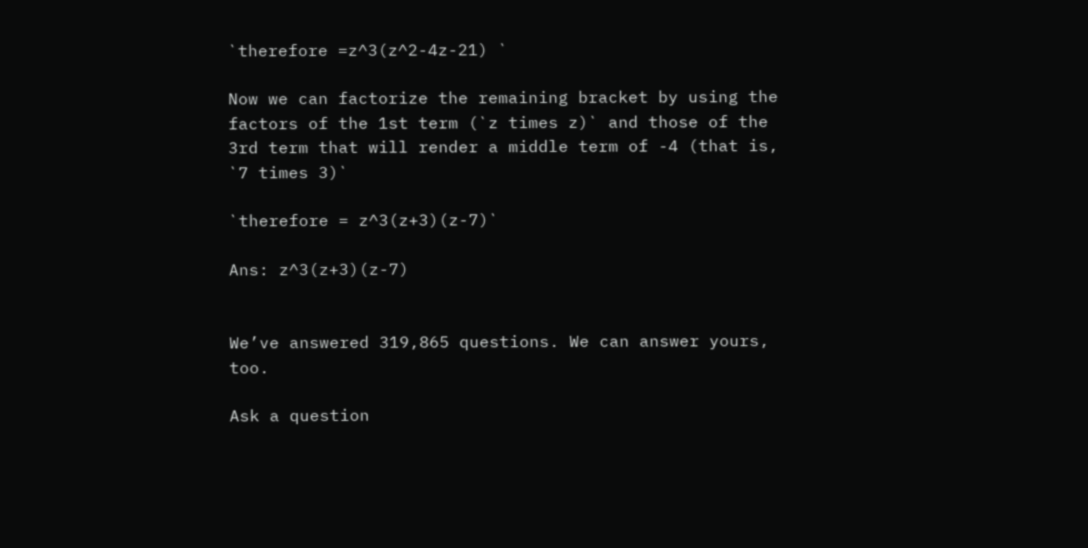`therefore =z^3(z^2-4z-21) `

Now we can factorize the remaining bracket by using the factors of the 1st term (`z times z)` and those of the 3rd term that will render a middle term of -4 (that is, `7 times 3)`

`therefore = z^3(z+3)(z-7)`

Ans: z^3(z+3)(z-7)


We’ve answered 319,865 questions. We can answer yours, too.

Ask a question